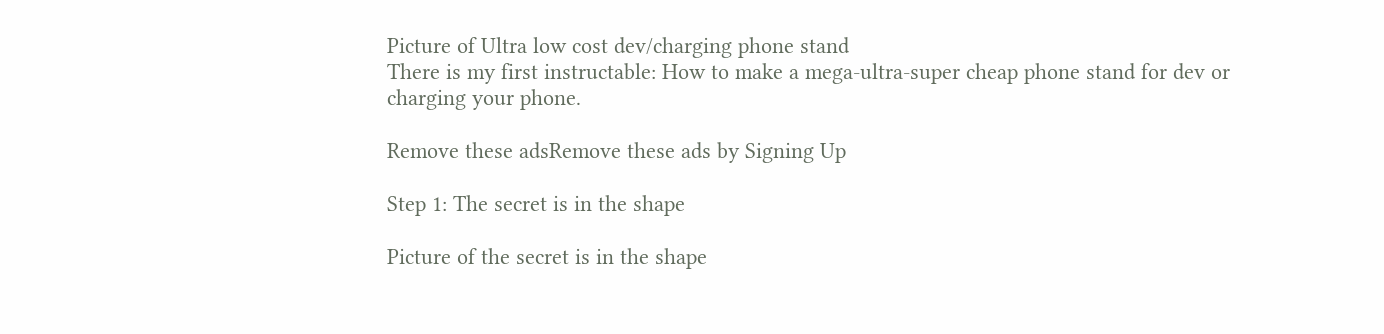Picture of Ultra low cost dev/charging phone stand
There is my first instructable: How to make a mega-ultra-super cheap phone stand for dev or charging your phone.

Remove these adsRemove these ads by Signing Up

Step 1: The secret is in the shape

Picture of the secret is in the shape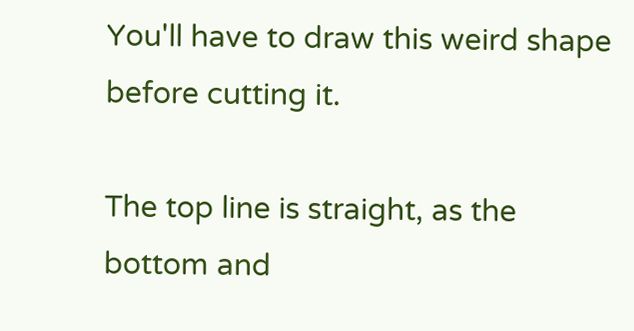You'll have to draw this weird shape before cutting it.

The top line is straight, as the bottom and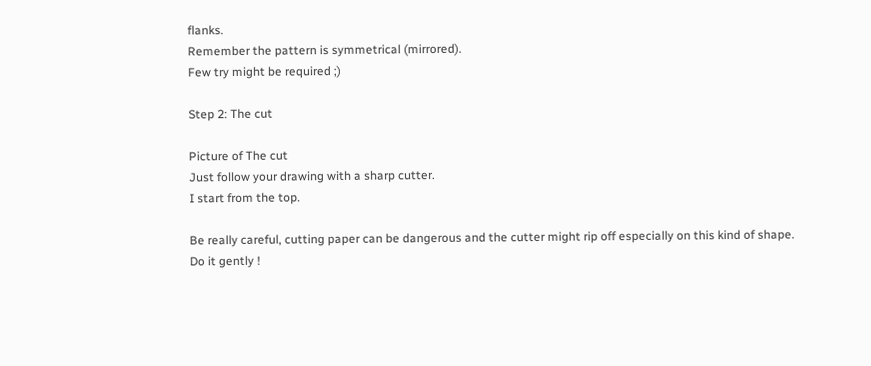flanks.
Remember the pattern is symmetrical (mirrored).
Few try might be required ;)

Step 2: The cut

Picture of The cut
Just follow your drawing with a sharp cutter.
I start from the top.

Be really careful, cutting paper can be dangerous and the cutter might rip off especially on this kind of shape.
Do it gently !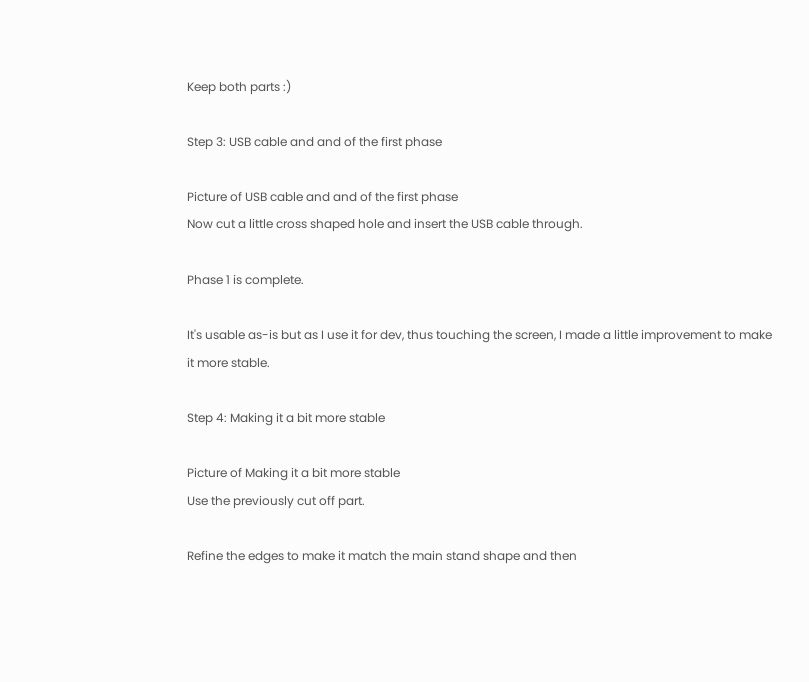Keep both parts :)

Step 3: USB cable and and of the first phase

Picture of USB cable and and of the first phase
Now cut a little cross shaped hole and insert the USB cable through.

Phase 1 is complete.

It's usable as-is but as I use it for dev, thus touching the screen, I made a little improvement to make it more stable.

Step 4: Making it a bit more stable

Picture of Making it a bit more stable
Use the previously cut off part.

Refine the edges to make it match the main stand shape and then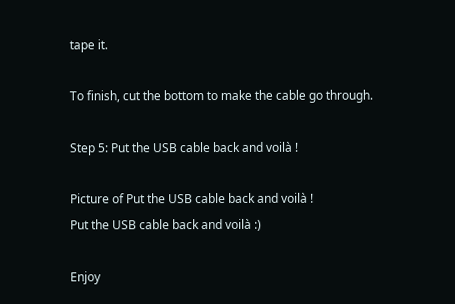tape it.

To finish, cut the bottom to make the cable go through.

Step 5: Put the USB cable back and voilà !

Picture of Put the USB cable back and voilà !
Put the USB cable back and voilà :)

Enjoy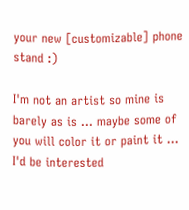your new [customizable] phone stand :)

I'm not an artist so mine is barely as is ... maybe some of you will color it or paint it ... I'd be interested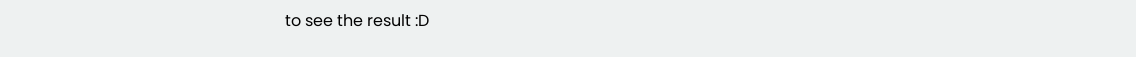to see the result :D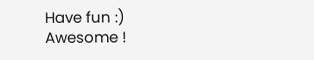Have fun :)
Awesome !